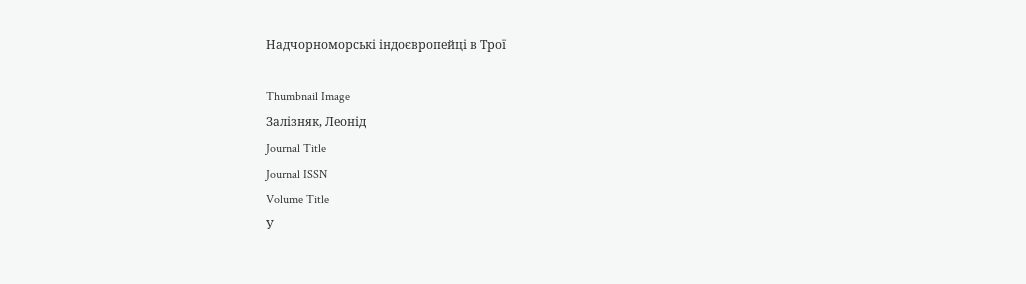Надчорноморські індоєвропейці в Трої

Thumbnail Image
Залізняк, Леонід
Journal Title
Journal ISSN
Volume Title
У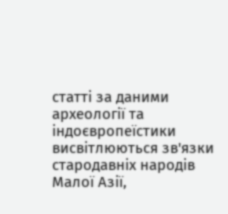статті за даними археології та індоєвропеїстики висвітлюються зв'язки стародавніх народів Малої Азії,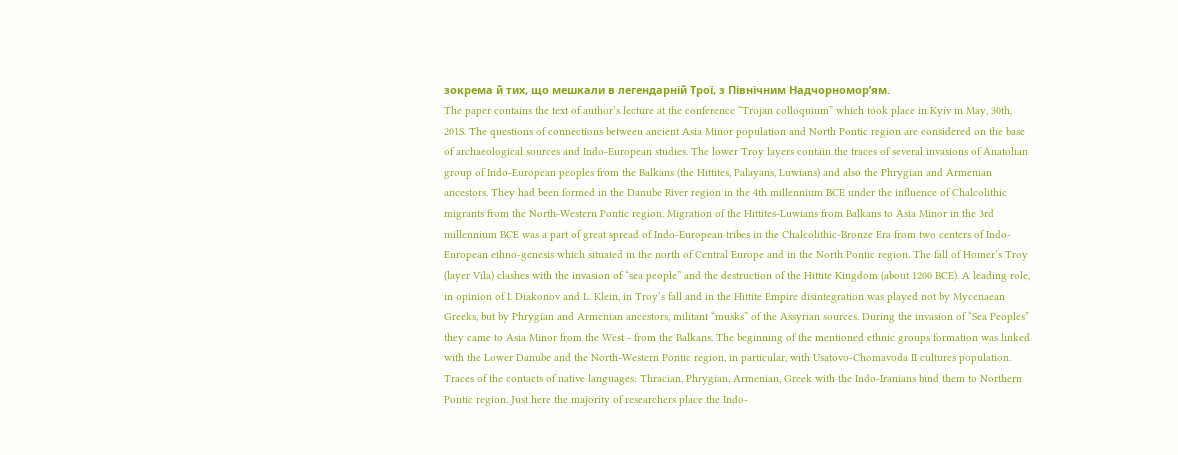зокрема й тих, що мешкали в легендарній Трої, з Північним Надчорномор’ям.
The paper contains the text of author’s lecture at the conference “Trojan colloquium” which took place in Kyiv in May, 30th, 201S. The questions of connections between ancient Asia Minor population and North Pontic region are considered on the base of archaeological sources and Indo-European studies. The lower Troy layers contain the traces of several invasions of Anatolian group of Indo-European peoples from the Balkans (the Hittites, Palayans, Luwians) and also the Phrygian and Armenian ancestors. They had been formed in the Danube River region in the 4th millennium BCE under the influence of Chalcolithic migrants from the North-Western Pontic region. Migration of the Hittites-Luwians from Balkans to Asia Minor in the 3rd millennium BCE was a part of great spread of Indo-European tribes in the Chalcolithic-Bronze Era from two centers of Indo-European ethno-genesis which situated in the north of Central Europe and in the North Pontic region. The fall of Homer’s Troy (layer Vila) clashes with the invasion of “sea people” and the destruction of the Hittite Kingdom (about 1200 BCE). A leading role, in opinion of I. Diakonov and L. Klein, in Troy’s fall and in the Hittite Empire disintegration was played not by Mycenaean Greeks, but by Phrygian and Armenian ancestors, militant “musks” of the Assyrian sources. During the invasion of “Sea Peoples” they came to Asia Minor from the West - from the Balkans. The beginning of the mentioned ethnic groups formation was linked with the Lower Danube and the North-Western Pontic region, in particular, with Usatovo-Chomavoda II cultures population. Traces of the contacts of native languages: Thracian, Phrygian, Armenian, Greek with the Indo-Iranians bind them to Northern Pontic region. Just here the majority of researchers place the Indo-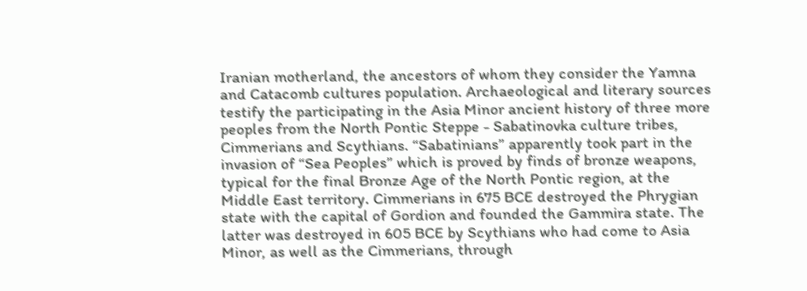Iranian motherland, the ancestors of whom they consider the Yamna and Catacomb cultures population. Archaeological and literary sources testify the participating in the Asia Minor ancient history of three more peoples from the North Pontic Steppe - Sabatinovka culture tribes, Cimmerians and Scythians. “Sabatinians” apparently took part in the invasion of “Sea Peoples” which is proved by finds of bronze weapons, typical for the final Bronze Age of the North Pontic region, at the Middle East territory. Cimmerians in 675 BCE destroyed the Phrygian state with the capital of Gordion and founded the Gammira state. The latter was destroyed in 605 BCE by Scythians who had come to Asia Minor, as well as the Cimmerians, through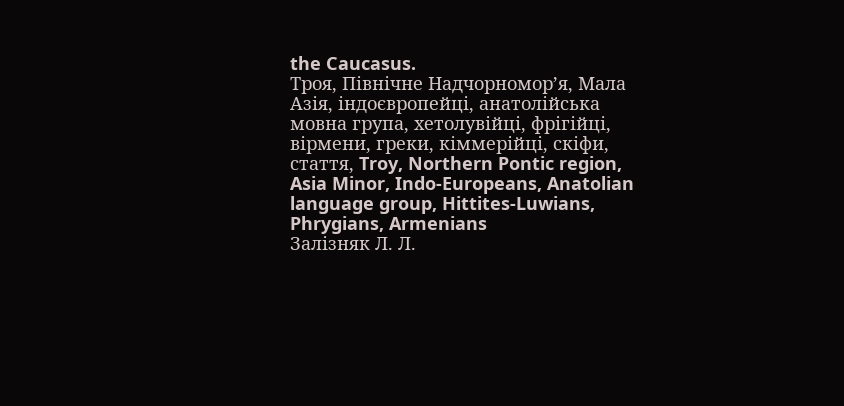the Caucasus.
Троя, Північне Надчорномор’я, Мала Азія, індоєвропейці, анатолійська мовна група, хетолувійці, фрігійці, вірмени, греки, кіммерійці, скіфи, стаття, Troy, Northern Pontic region, Asia Minor, Indo-Europeans, Anatolian language group, Hittites-Luwians, Phrygians, Armenians
Залізняк Л. Л.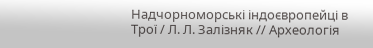Надчорноморські індоєвропейці в Трої / Л. Л. Залізняк // Археологія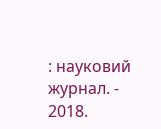: науковий журнал. - 2018.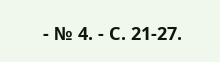- № 4. - С. 21-27.